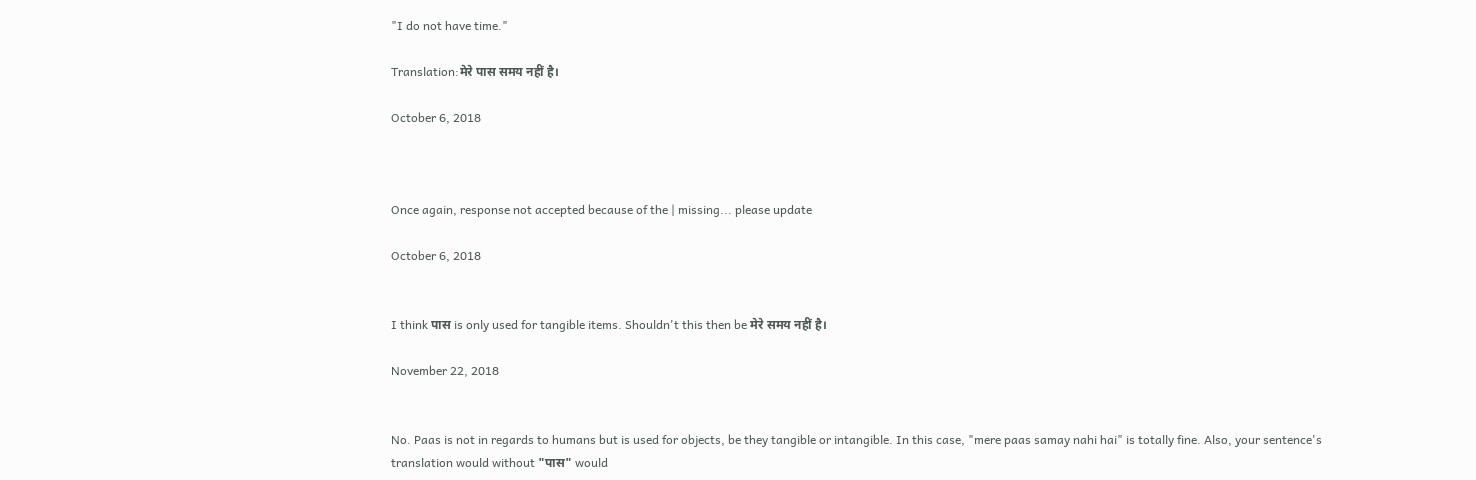"I do not have time."

Translation:मेरे पास समय नहीं है।

October 6, 2018



Once again, response not accepted because of the | missing... please update

October 6, 2018


I think पास is only used for tangible items. Shouldn't this then be मेरे समय नहीं है।

November 22, 2018


No. Paas is not in regards to humans but is used for objects, be they tangible or intangible. In this case, "mere paas samay nahi hai" is totally fine. Also, your sentence's translation would without "पास" would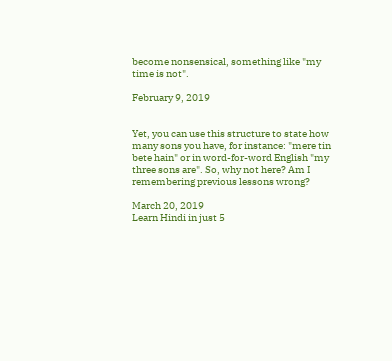become nonsensical, something like "my time is not".

February 9, 2019


Yet, you can use this structure to state how many sons you have, for instance: "mere tin bete hain" or in word-for-word English "my three sons are". So, why not here? Am I remembering previous lessons wrong?

March 20, 2019
Learn Hindi in just 5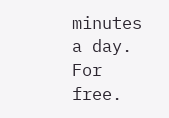minutes a day. For free.